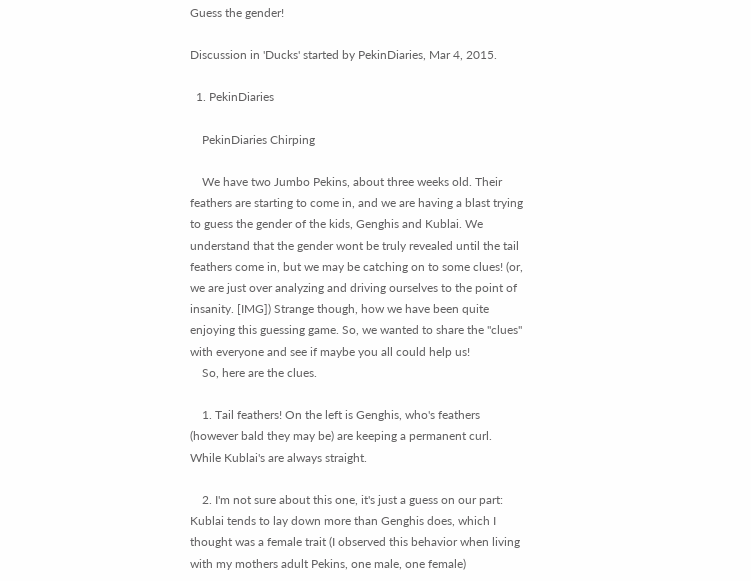Guess the gender!

Discussion in 'Ducks' started by PekinDiaries, Mar 4, 2015.

  1. PekinDiaries

    PekinDiaries Chirping

    We have two Jumbo Pekins, about three weeks old. Their feathers are starting to come in, and we are having a blast trying to guess the gender of the kids, Genghis and Kublai. We understand that the gender wont be truly revealed until the tail feathers come in, but we may be catching on to some clues! (or, we are just over analyzing and driving ourselves to the point of insanity. [IMG]) Strange though, how we have been quite enjoying this guessing game. So, we wanted to share the "clues" with everyone and see if maybe you all could help us!
    So, here are the clues.

    1. Tail feathers! On the left is Genghis, who's feathers (however bald they may be) are keeping a permanent curl. While Kublai's are always straight.

    2. I'm not sure about this one, it's just a guess on our part: Kublai tends to lay down more than Genghis does, which I thought was a female trait (I observed this behavior when living with my mothers adult Pekins, one male, one female)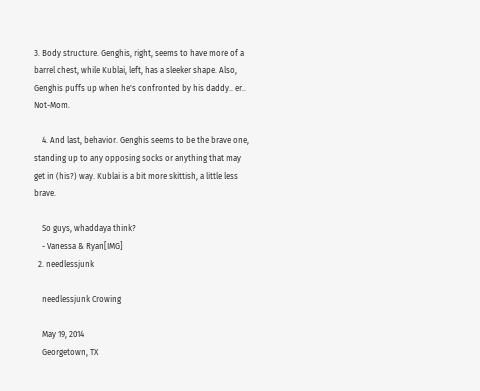3. Body structure. Genghis, right, seems to have more of a barrel chest, while Kublai, left, has a sleeker shape. Also, Genghis puffs up when he's confronted by his daddy.. er.. Not-Mom.

    4. And last, behavior. Genghis seems to be the brave one, standing up to any opposing socks or anything that may get in (his?) way. Kublai is a bit more skittish, a little less brave.

    So guys, whaddaya think?
    - Vanessa & Ryan[IMG]
  2. needlessjunk

    needlessjunk Crowing

    May 19, 2014
    Georgetown, TX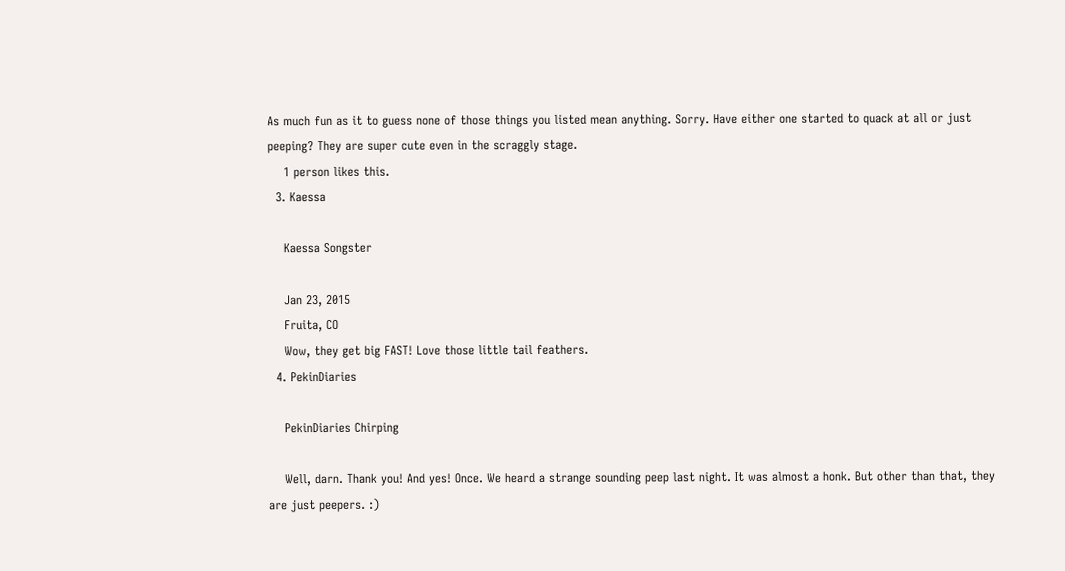As much fun as it to guess none of those things you listed mean anything. Sorry. Have either one started to quack at all or just peeping? They are super cute even in the scraggly stage.
    1 person likes this.
  3. Kaessa

    Kaessa Songster

    Jan 23, 2015
    Fruita, CO
    Wow, they get big FAST! Love those little tail feathers.
  4. PekinDiaries

    PekinDiaries Chirping

    Well, darn. Thank you! And yes! Once. We heard a strange sounding peep last night. It was almost a honk. But other than that, they are just peepers. :)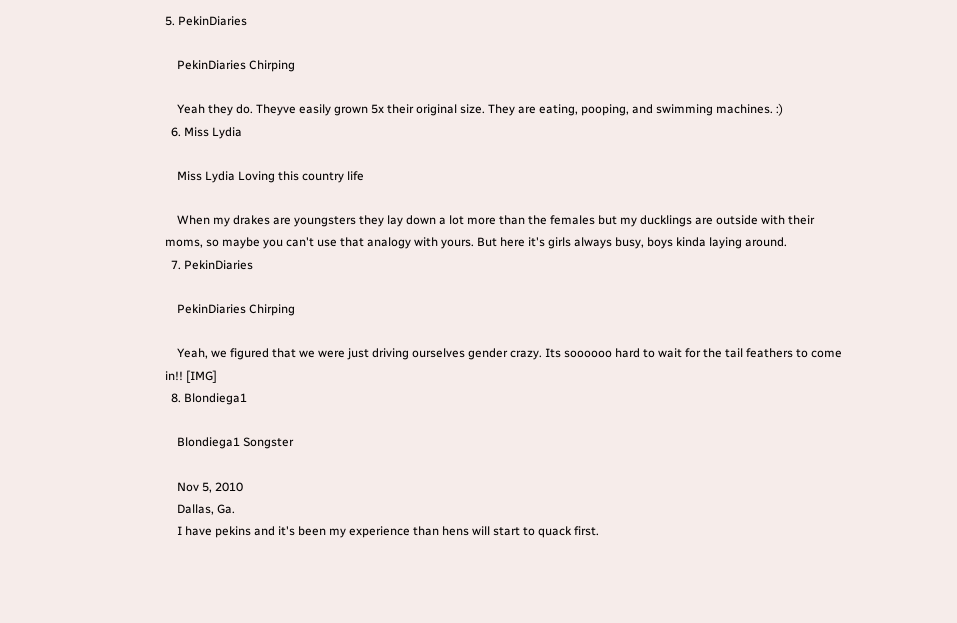5. PekinDiaries

    PekinDiaries Chirping

    Yeah they do. Theyve easily grown 5x their original size. They are eating, pooping, and swimming machines. :)
  6. Miss Lydia

    Miss Lydia Loving this country life

    When my drakes are youngsters they lay down a lot more than the females but my ducklings are outside with their moms, so maybe you can't use that analogy with yours. But here it's girls always busy, boys kinda laying around.
  7. PekinDiaries

    PekinDiaries Chirping

    Yeah, we figured that we were just driving ourselves gender crazy. Its soooooo hard to wait for the tail feathers to come in!! [IMG]
  8. Blondiega1

    Blondiega1 Songster

    Nov 5, 2010
    Dallas, Ga.
    I have pekins and it's been my experience than hens will start to quack first.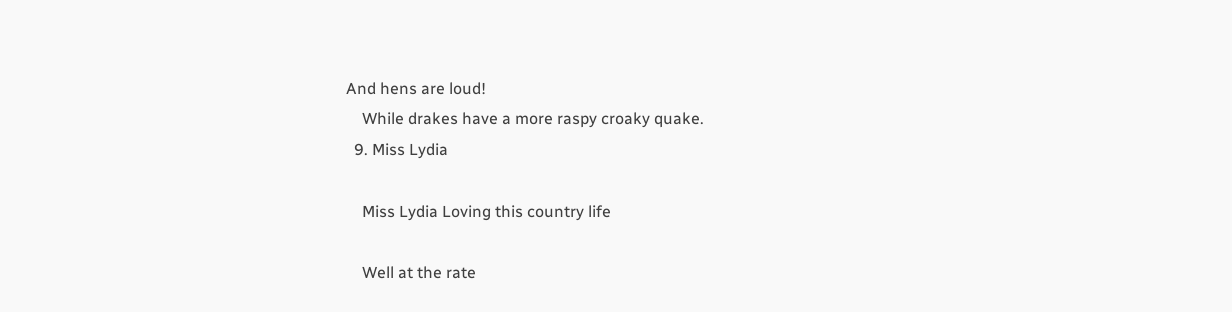And hens are loud!
    While drakes have a more raspy croaky quake.
  9. Miss Lydia

    Miss Lydia Loving this country life

    Well at the rate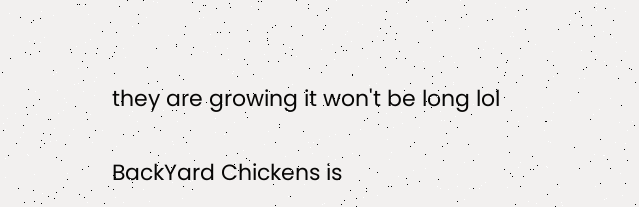they are growing it won't be long lol

BackYard Chickens is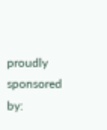proudly sponsored by: